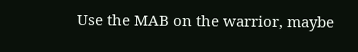Use the MAB on the warrior, maybe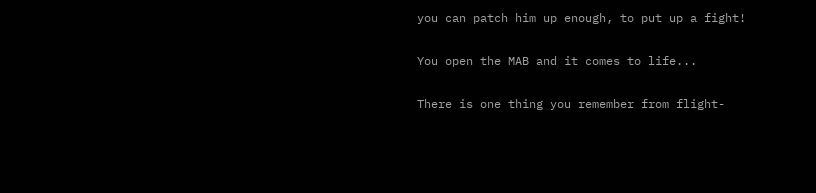you can patch him up enough, to put up a fight!

You open the MAB and it comes to life...

There is one thing you remember from flight-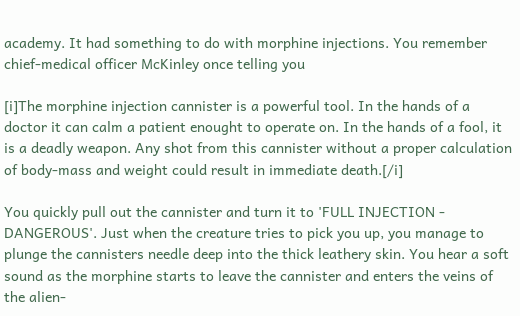academy. It had something to do with morphine injections. You remember chief-medical officer McKinley once telling you

[i]The morphine injection cannister is a powerful tool. In the hands of a doctor it can calm a patient enought to operate on. In the hands of a fool, it is a deadly weapon. Any shot from this cannister without a proper calculation of body-mass and weight could result in immediate death.[/i]

You quickly pull out the cannister and turn it to 'FULL INJECTION - DANGEROUS'. Just when the creature tries to pick you up, you manage to plunge the cannisters needle deep into the thick leathery skin. You hear a soft sound as the morphine starts to leave the cannister and enters the veins of the alien-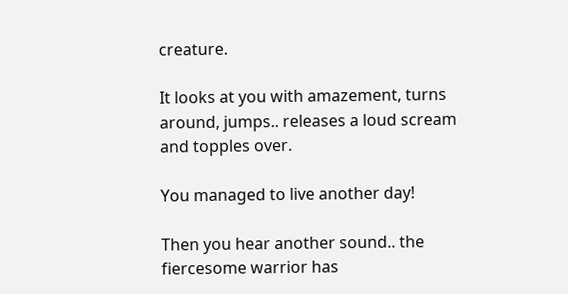creature.

It looks at you with amazement, turns around, jumps.. releases a loud scream and topples over.

You managed to live another day!

Then you hear another sound.. the fiercesome warrior has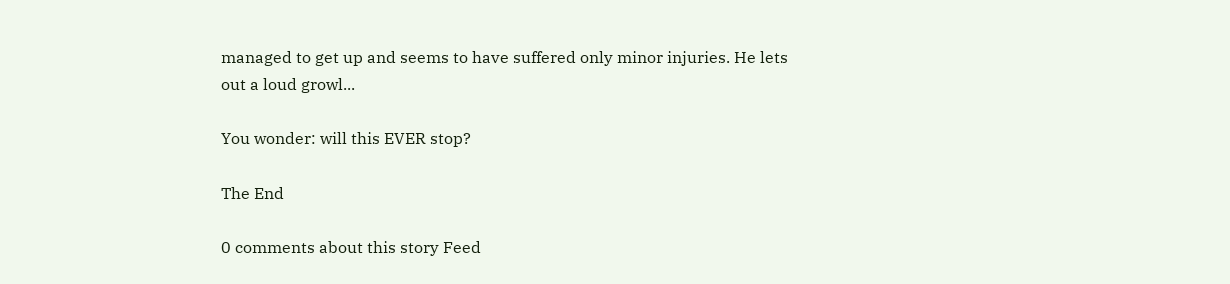managed to get up and seems to have suffered only minor injuries. He lets out a loud growl...

You wonder: will this EVER stop?

The End

0 comments about this story Feed